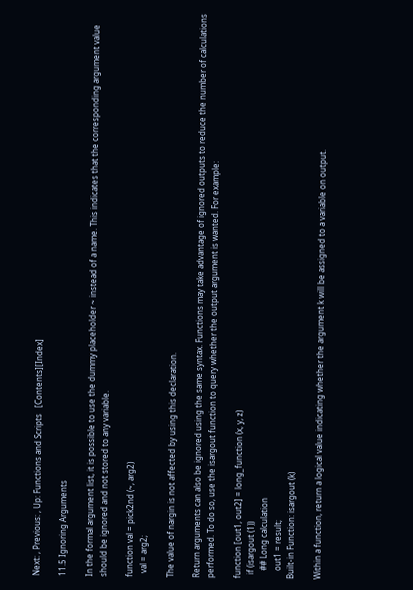Next: , Previous: , Up: Functions and Scripts   [Contents][Index]

11.5 Ignoring Arguments

In the formal argument list, it is possible to use the dummy placeholder ~ instead of a name. This indicates that the corresponding argument value should be ignored and not stored to any variable.

function val = pick2nd (~, arg2)
  val = arg2;

The value of nargin is not affected by using this declaration.

Return arguments can also be ignored using the same syntax. Functions may take advantage of ignored outputs to reduce the number of calculations performed. To do so, use the isargout function to query whether the output argument is wanted. For example:

function [out1, out2] = long_function (x, y, z)
  if (isargout (1))
    ## Long calculation
    out1 = result;
Built-in Function: isargout (k)

Within a function, return a logical value indicating whether the argument k will be assigned to a variable on output.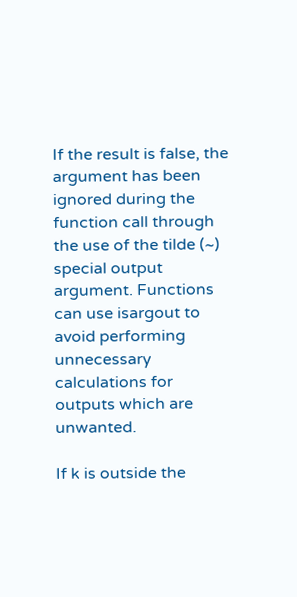If the result is false, the argument has been ignored during the function call through the use of the tilde (~) special output argument. Functions can use isargout to avoid performing unnecessary calculations for outputs which are unwanted.

If k is outside the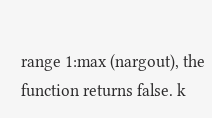range 1:max (nargout), the function returns false. k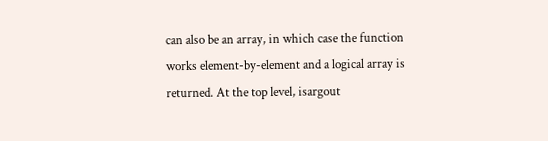can also be an array, in which case the function works element-by-element and a logical array is returned. At the top level, isargout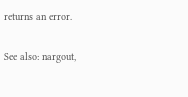returns an error.

See also: nargout,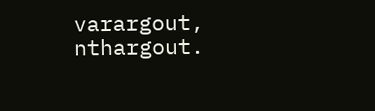varargout, nthargout.